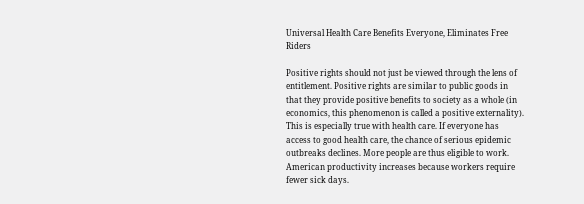Universal Health Care Benefits Everyone, Eliminates Free Riders

Positive rights should not just be viewed through the lens of entitlement. Positive rights are similar to public goods in that they provide positive benefits to society as a whole (in economics, this phenomenon is called a positive externality). This is especially true with health care. If everyone has access to good health care, the chance of serious epidemic outbreaks declines. More people are thus eligible to work. American productivity increases because workers require fewer sick days.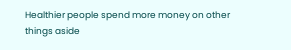Healthier people spend more money on other things aside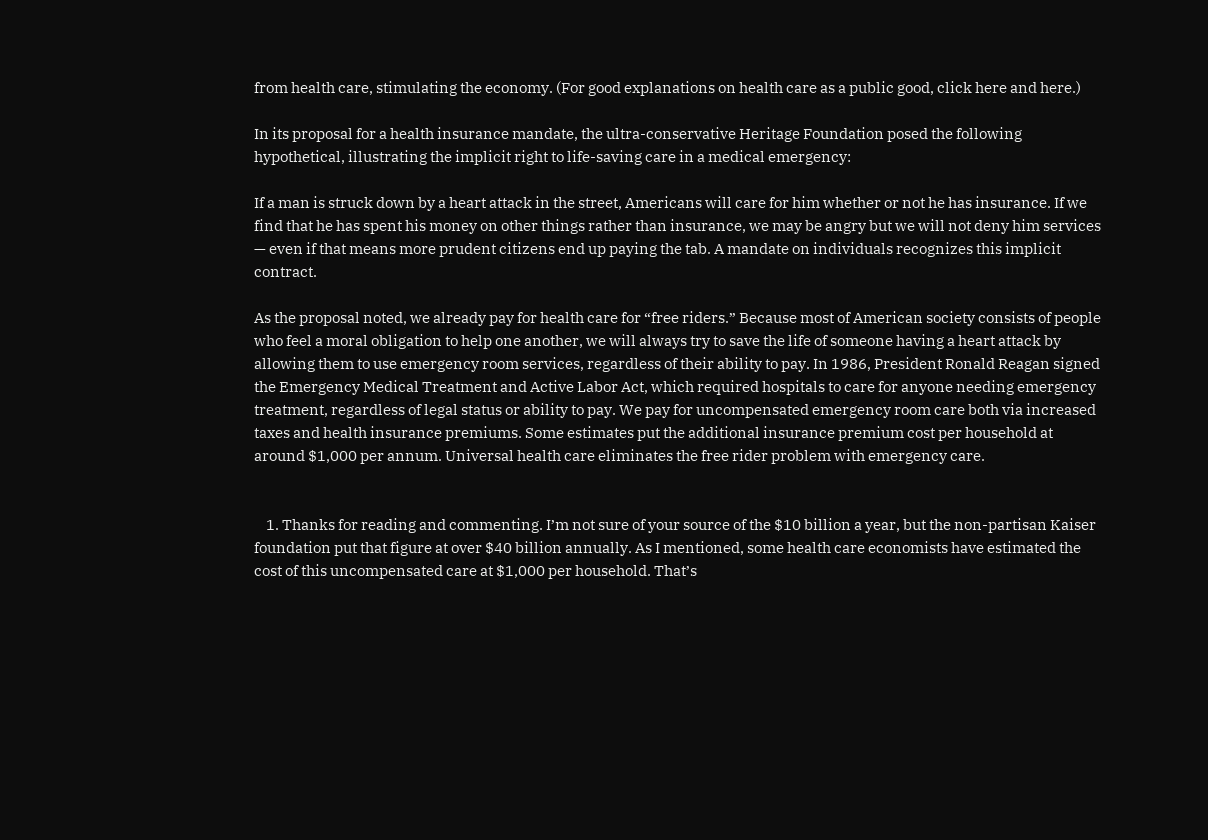from health care, stimulating the economy. (For good explanations on health care as a public good, click here and here.)

In its proposal for a health insurance mandate, the ultra-conservative Heritage Foundation posed the following hypothetical, illustrating the implicit right to life-saving care in a medical emergency:

If a man is struck down by a heart attack in the street, Americans will care for him whether or not he has insurance. If we find that he has spent his money on other things rather than insurance, we may be angry but we will not deny him services — even if that means more prudent citizens end up paying the tab. A mandate on individuals recognizes this implicit contract.

As the proposal noted, we already pay for health care for “free riders.” Because most of American society consists of people who feel a moral obligation to help one another, we will always try to save the life of someone having a heart attack by allowing them to use emergency room services, regardless of their ability to pay. In 1986, President Ronald Reagan signed the Emergency Medical Treatment and Active Labor Act, which required hospitals to care for anyone needing emergency treatment, regardless of legal status or ability to pay. We pay for uncompensated emergency room care both via increased taxes and health insurance premiums. Some estimates put the additional insurance premium cost per household at around $1,000 per annum. Universal health care eliminates the free rider problem with emergency care.


    1. Thanks for reading and commenting. I’m not sure of your source of the $10 billion a year, but the non-partisan Kaiser foundation put that figure at over $40 billion annually. As I mentioned, some health care economists have estimated the cost of this uncompensated care at $1,000 per household. That’s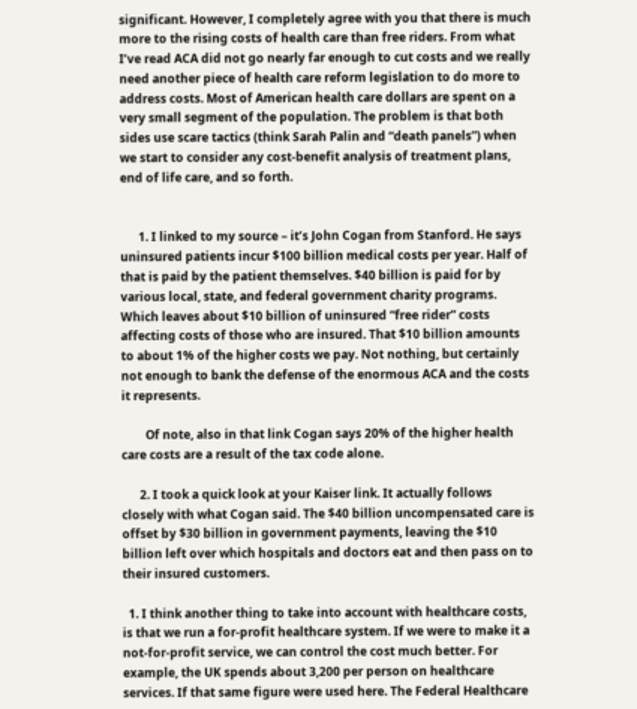significant. However, I completely agree with you that there is much more to the rising costs of health care than free riders. From what I’ve read ACA did not go nearly far enough to cut costs and we really need another piece of health care reform legislation to do more to address costs. Most of American health care dollars are spent on a very small segment of the population. The problem is that both sides use scare tactics (think Sarah Palin and “death panels”) when we start to consider any cost-benefit analysis of treatment plans, end of life care, and so forth.


      1. I linked to my source – it’s John Cogan from Stanford. He says uninsured patients incur $100 billion medical costs per year. Half of that is paid by the patient themselves. $40 billion is paid for by various local, state, and federal government charity programs. Which leaves about $10 billion of uninsured “free rider” costs affecting costs of those who are insured. That $10 billion amounts to about 1% of the higher costs we pay. Not nothing, but certainly not enough to bank the defense of the enormous ACA and the costs it represents.

        Of note, also in that link Cogan says 20% of the higher health care costs are a result of the tax code alone.

      2. I took a quick look at your Kaiser link. It actually follows closely with what Cogan said. The $40 billion uncompensated care is offset by $30 billion in government payments, leaving the $10 billion left over which hospitals and doctors eat and then pass on to their insured customers.

  1. I think another thing to take into account with healthcare costs, is that we run a for-profit healthcare system. If we were to make it a not-for-profit service, we can control the cost much better. For example, the UK spends about 3,200 per person on healthcare services. If that same figure were used here. The Federal Healthcare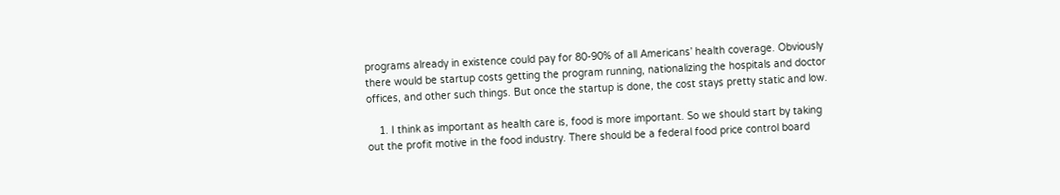programs already in existence could pay for 80-90% of all Americans’ health coverage. Obviously there would be startup costs getting the program running, nationalizing the hospitals and doctor offices, and other such things. But once the startup is done, the cost stays pretty static and low.

    1. I think as important as health care is, food is more important. So we should start by taking out the profit motive in the food industry. There should be a federal food price control board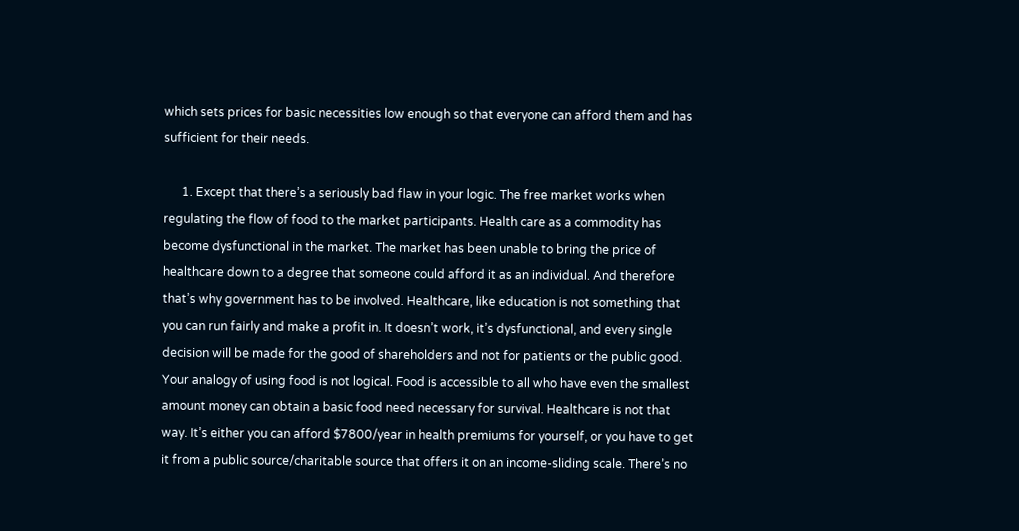which sets prices for basic necessities low enough so that everyone can afford them and has sufficient for their needs.

      1. Except that there’s a seriously bad flaw in your logic. The free market works when regulating the flow of food to the market participants. Health care as a commodity has become dysfunctional in the market. The market has been unable to bring the price of healthcare down to a degree that someone could afford it as an individual. And therefore that’s why government has to be involved. Healthcare, like education is not something that you can run fairly and make a profit in. It doesn’t work, it’s dysfunctional, and every single decision will be made for the good of shareholders and not for patients or the public good. Your analogy of using food is not logical. Food is accessible to all who have even the smallest amount money can obtain a basic food need necessary for survival. Healthcare is not that way. It’s either you can afford $7800/year in health premiums for yourself, or you have to get it from a public source/charitable source that offers it on an income-sliding scale. There’s no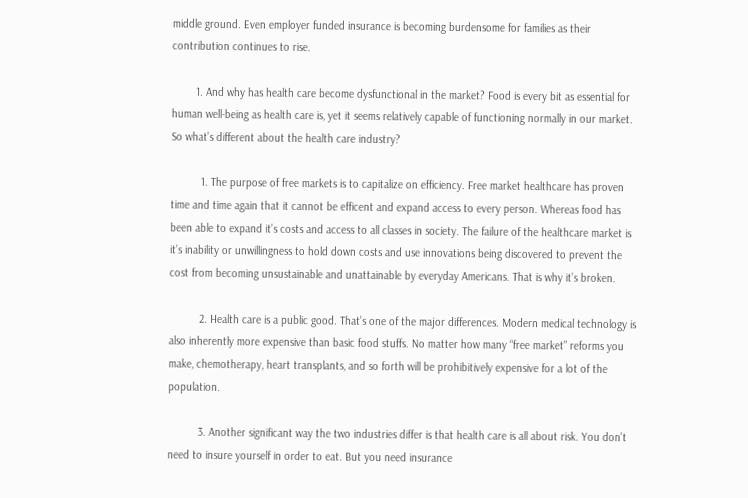middle ground. Even employer funded insurance is becoming burdensome for families as their contribution continues to rise.

        1. And why has health care become dysfunctional in the market? Food is every bit as essential for human well-being as health care is, yet it seems relatively capable of functioning normally in our market. So what’s different about the health care industry?

          1. The purpose of free markets is to capitalize on efficiency. Free market healthcare has proven time and time again that it cannot be efficent and expand access to every person. Whereas food has been able to expand it’s costs and access to all classes in society. The failure of the healthcare market is it’s inability or unwillingness to hold down costs and use innovations being discovered to prevent the cost from becoming unsustainable and unattainable by everyday Americans. That is why it’s broken.

          2. Health care is a public good. That’s one of the major differences. Modern medical technology is also inherently more expensive than basic food stuffs. No matter how many “free market” reforms you make, chemotherapy, heart transplants, and so forth will be prohibitively expensive for a lot of the population.

          3. Another significant way the two industries differ is that health care is all about risk. You don’t need to insure yourself in order to eat. But you need insurance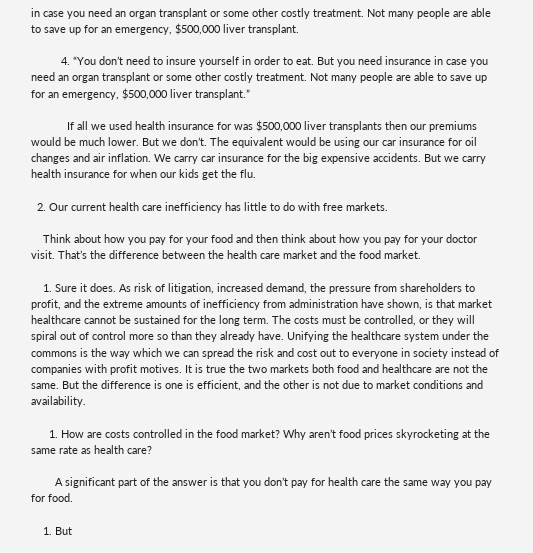in case you need an organ transplant or some other costly treatment. Not many people are able to save up for an emergency, $500,000 liver transplant.

          4. “You don’t need to insure yourself in order to eat. But you need insurance in case you need an organ transplant or some other costly treatment. Not many people are able to save up for an emergency, $500,000 liver transplant.”

            If all we used health insurance for was $500,000 liver transplants then our premiums would be much lower. But we don’t. The equivalent would be using our car insurance for oil changes and air inflation. We carry car insurance for the big expensive accidents. But we carry health insurance for when our kids get the flu.

  2. Our current health care inefficiency has little to do with free markets.

    Think about how you pay for your food and then think about how you pay for your doctor visit. That’s the difference between the health care market and the food market.

    1. Sure it does. As risk of litigation, increased demand, the pressure from shareholders to profit, and the extreme amounts of inefficiency from administration have shown, is that market healthcare cannot be sustained for the long term. The costs must be controlled, or they will spiral out of control more so than they already have. Unifying the healthcare system under the commons is the way which we can spread the risk and cost out to everyone in society instead of companies with profit motives. It is true the two markets both food and healthcare are not the same. But the difference is one is efficient, and the other is not due to market conditions and availability.

      1. How are costs controlled in the food market? Why aren’t food prices skyrocketing at the same rate as health care?

        A significant part of the answer is that you don’t pay for health care the same way you pay for food.

    1. But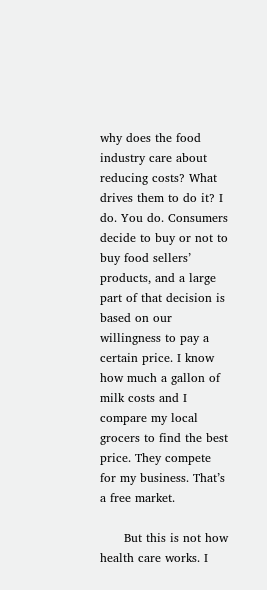why does the food industry care about reducing costs? What drives them to do it? I do. You do. Consumers decide to buy or not to buy food sellers’ products, and a large part of that decision is based on our willingness to pay a certain price. I know how much a gallon of milk costs and I compare my local grocers to find the best price. They compete for my business. That’s a free market.

      But this is not how health care works. I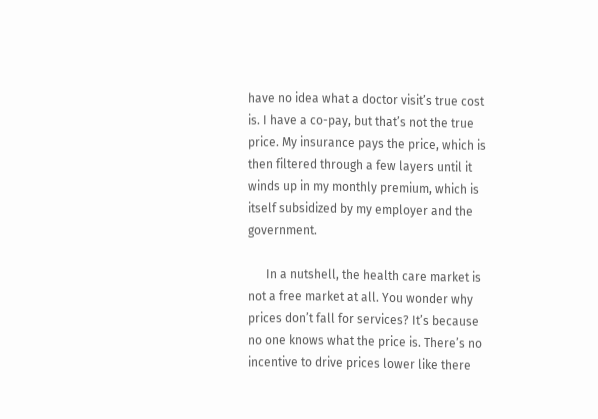have no idea what a doctor visit’s true cost is. I have a co-pay, but that’s not the true price. My insurance pays the price, which is then filtered through a few layers until it winds up in my monthly premium, which is itself subsidized by my employer and the government.

      In a nutshell, the health care market is not a free market at all. You wonder why prices don’t fall for services? It’s because no one knows what the price is. There’s no incentive to drive prices lower like there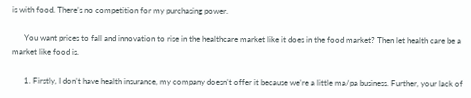is with food. There’s no competition for my purchasing power.

      You want prices to fall and innovation to rise in the healthcare market like it does in the food market? Then let health care be a market like food is.

      1. Firstly, I don’t have health insurance, my company doesn’t offer it because we’re a little ma/pa business. Further, your lack of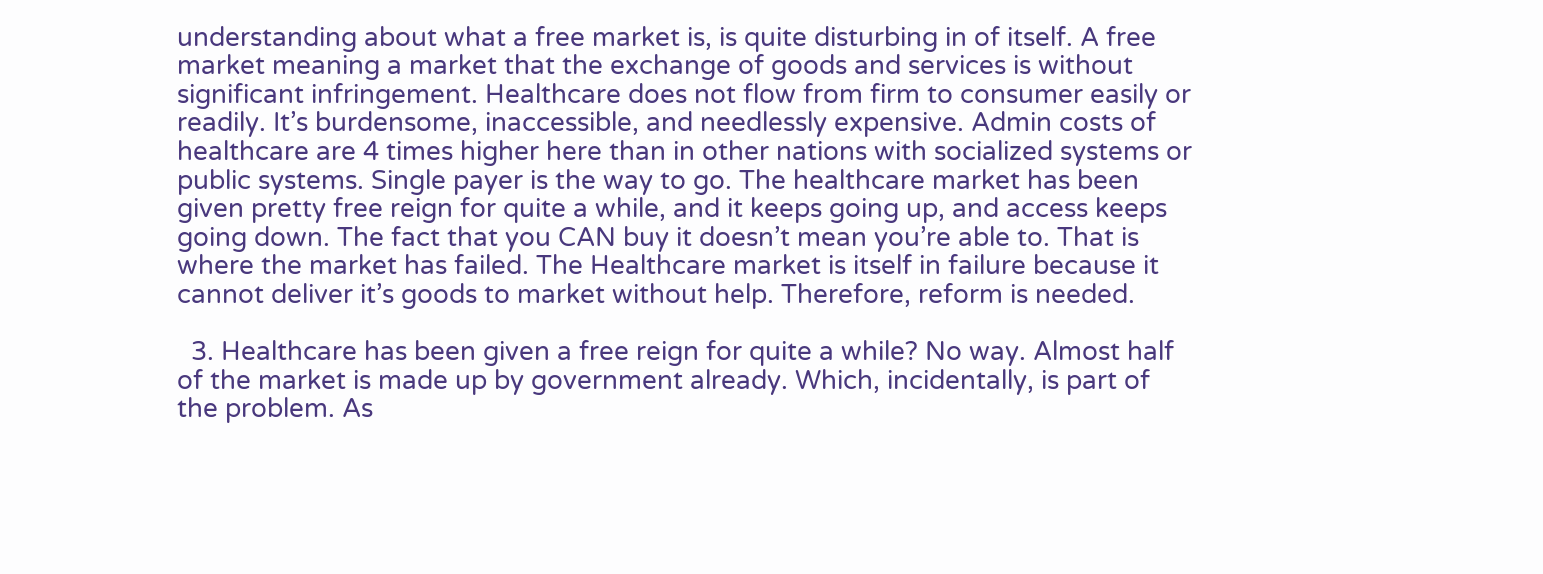understanding about what a free market is, is quite disturbing in of itself. A free market meaning a market that the exchange of goods and services is without significant infringement. Healthcare does not flow from firm to consumer easily or readily. It’s burdensome, inaccessible, and needlessly expensive. Admin costs of healthcare are 4 times higher here than in other nations with socialized systems or public systems. Single payer is the way to go. The healthcare market has been given pretty free reign for quite a while, and it keeps going up, and access keeps going down. The fact that you CAN buy it doesn’t mean you’re able to. That is where the market has failed. The Healthcare market is itself in failure because it cannot deliver it’s goods to market without help. Therefore, reform is needed.

  3. Healthcare has been given a free reign for quite a while? No way. Almost half of the market is made up by government already. Which, incidentally, is part of the problem. As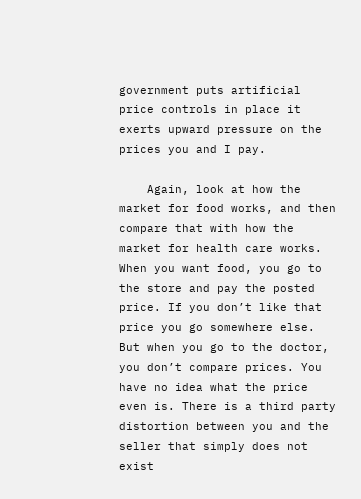government puts artificial price controls in place it exerts upward pressure on the prices you and I pay.

    Again, look at how the market for food works, and then compare that with how the market for health care works. When you want food, you go to the store and pay the posted price. If you don’t like that price you go somewhere else. But when you go to the doctor, you don’t compare prices. You have no idea what the price even is. There is a third party distortion between you and the seller that simply does not exist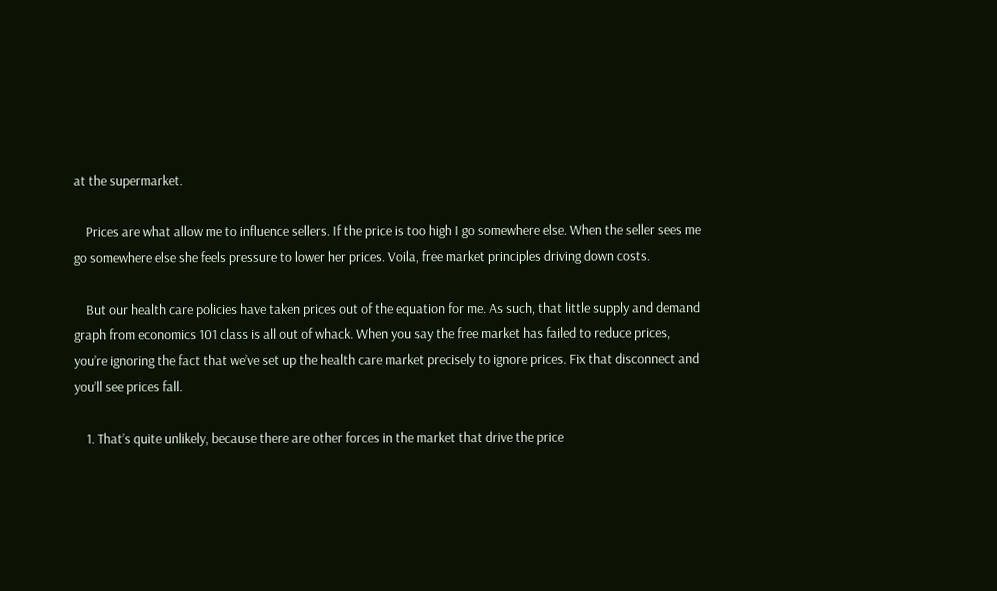at the supermarket.

    Prices are what allow me to influence sellers. If the price is too high I go somewhere else. When the seller sees me go somewhere else she feels pressure to lower her prices. Voila, free market principles driving down costs.

    But our health care policies have taken prices out of the equation for me. As such, that little supply and demand graph from economics 101 class is all out of whack. When you say the free market has failed to reduce prices, you’re ignoring the fact that we’ve set up the health care market precisely to ignore prices. Fix that disconnect and you’ll see prices fall.

    1. That’s quite unlikely, because there are other forces in the market that drive the price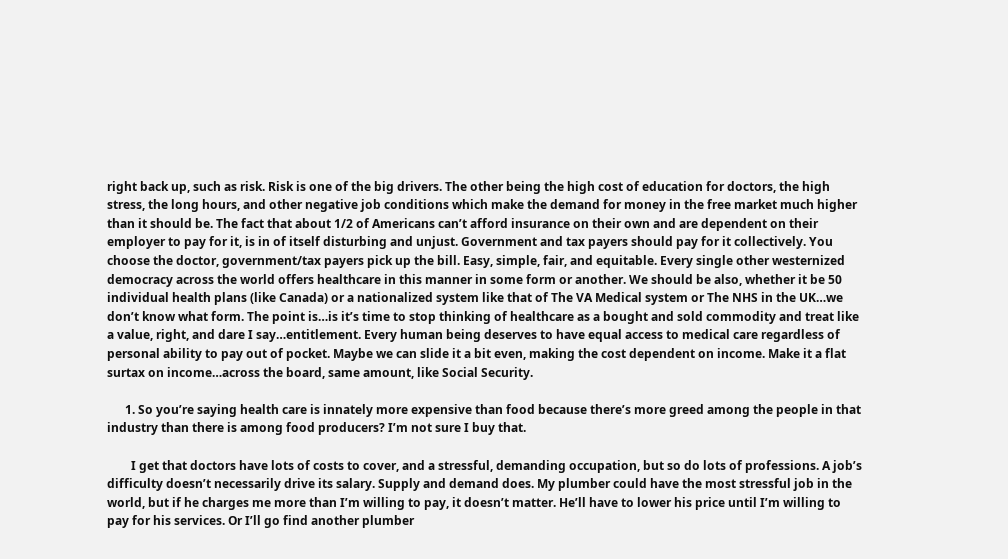right back up, such as risk. Risk is one of the big drivers. The other being the high cost of education for doctors, the high stress, the long hours, and other negative job conditions which make the demand for money in the free market much higher than it should be. The fact that about 1/2 of Americans can’t afford insurance on their own and are dependent on their employer to pay for it, is in of itself disturbing and unjust. Government and tax payers should pay for it collectively. You choose the doctor, government/tax payers pick up the bill. Easy, simple, fair, and equitable. Every single other westernized democracy across the world offers healthcare in this manner in some form or another. We should be also, whether it be 50 individual health plans (like Canada) or a nationalized system like that of The VA Medical system or The NHS in the UK…we don’t know what form. The point is…is it’s time to stop thinking of healthcare as a bought and sold commodity and treat like a value, right, and dare I say…entitlement. Every human being deserves to have equal access to medical care regardless of personal ability to pay out of pocket. Maybe we can slide it a bit even, making the cost dependent on income. Make it a flat surtax on income…across the board, same amount, like Social Security.

      1. So you’re saying health care is innately more expensive than food because there’s more greed among the people in that industry than there is among food producers? I’m not sure I buy that.

        I get that doctors have lots of costs to cover, and a stressful, demanding occupation, but so do lots of professions. A job’s difficulty doesn’t necessarily drive its salary. Supply and demand does. My plumber could have the most stressful job in the world, but if he charges me more than I’m willing to pay, it doesn’t matter. He’ll have to lower his price until I’m willing to pay for his services. Or I’ll go find another plumber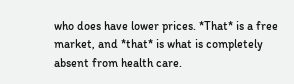who does have lower prices. *That* is a free market, and *that* is what is completely absent from health care.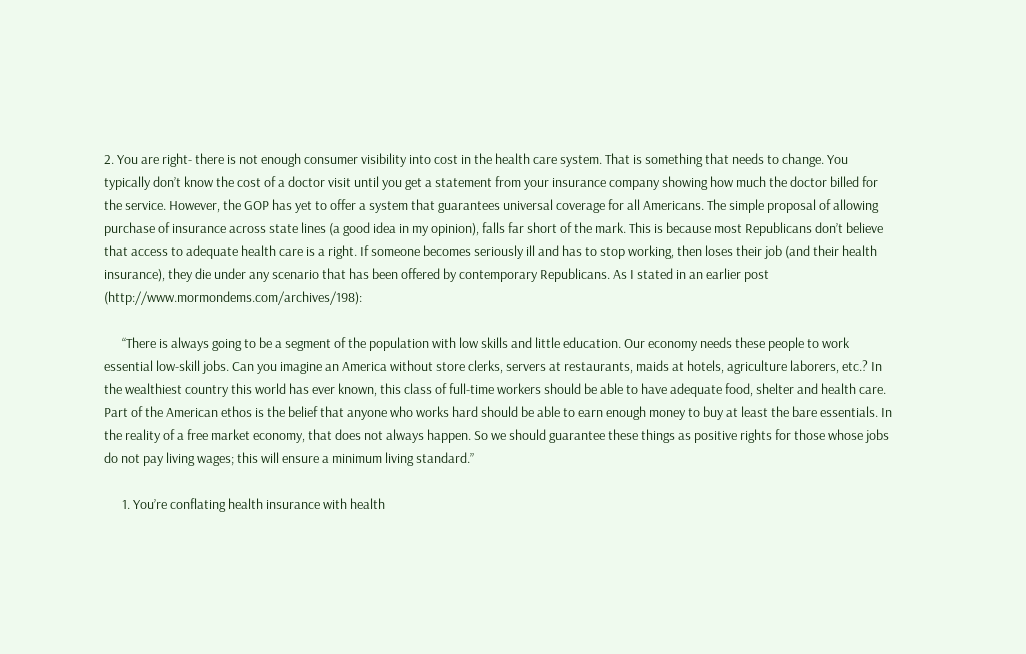2. You are right- there is not enough consumer visibility into cost in the health care system. That is something that needs to change. You typically don’t know the cost of a doctor visit until you get a statement from your insurance company showing how much the doctor billed for the service. However, the GOP has yet to offer a system that guarantees universal coverage for all Americans. The simple proposal of allowing purchase of insurance across state lines (a good idea in my opinion), falls far short of the mark. This is because most Republicans don’t believe that access to adequate health care is a right. If someone becomes seriously ill and has to stop working, then loses their job (and their health insurance), they die under any scenario that has been offered by contemporary Republicans. As I stated in an earlier post (http://www.mormondems.com/archives/198):

      “There is always going to be a segment of the population with low skills and little education. Our economy needs these people to work essential low-skill jobs. Can you imagine an America without store clerks, servers at restaurants, maids at hotels, agriculture laborers, etc.? In the wealthiest country this world has ever known, this class of full-time workers should be able to have adequate food, shelter and health care. Part of the American ethos is the belief that anyone who works hard should be able to earn enough money to buy at least the bare essentials. In the reality of a free market economy, that does not always happen. So we should guarantee these things as positive rights for those whose jobs do not pay living wages; this will ensure a minimum living standard.”

      1. You’re conflating health insurance with health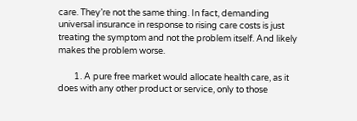care. They’re not the same thing. In fact, demanding universal insurance in response to rising care costs is just treating the symptom and not the problem itself. And likely makes the problem worse.

        1. A pure free market would allocate health care, as it does with any other product or service, only to those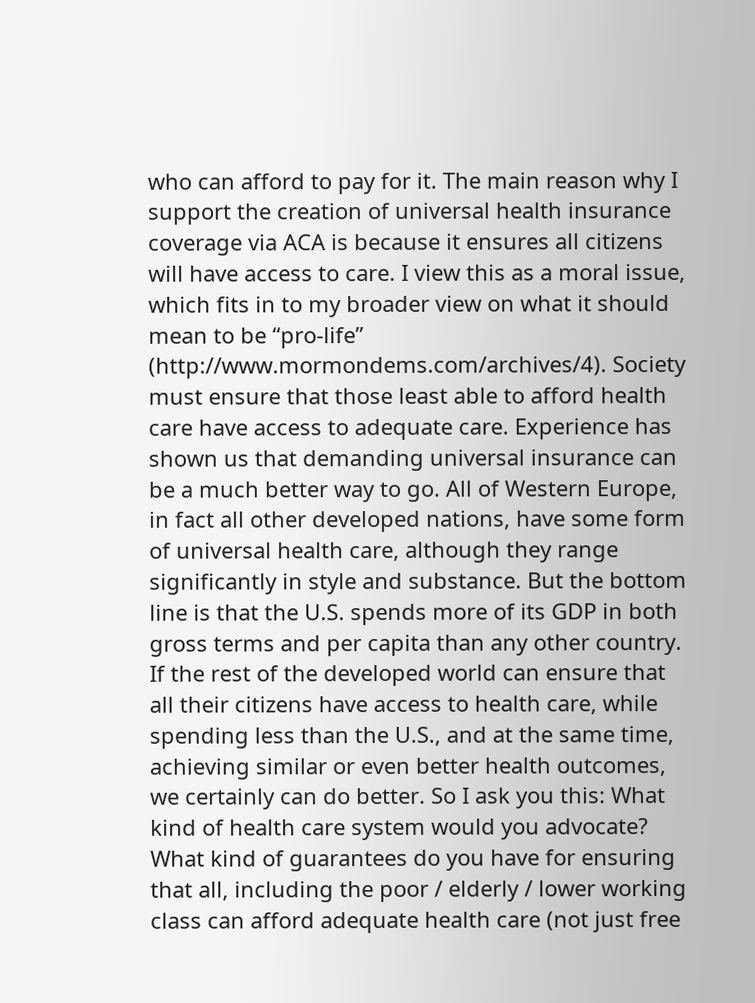who can afford to pay for it. The main reason why I support the creation of universal health insurance coverage via ACA is because it ensures all citizens will have access to care. I view this as a moral issue, which fits in to my broader view on what it should mean to be “pro-life” (http://www.mormondems.com/archives/4). Society must ensure that those least able to afford health care have access to adequate care. Experience has shown us that demanding universal insurance can be a much better way to go. All of Western Europe, in fact all other developed nations, have some form of universal health care, although they range significantly in style and substance. But the bottom line is that the U.S. spends more of its GDP in both gross terms and per capita than any other country. If the rest of the developed world can ensure that all their citizens have access to health care, while spending less than the U.S., and at the same time, achieving similar or even better health outcomes, we certainly can do better. So I ask you this: What kind of health care system would you advocate? What kind of guarantees do you have for ensuring that all, including the poor / elderly / lower working class can afford adequate health care (not just free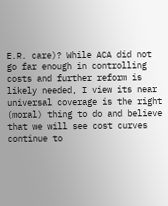E.R. care)? While ACA did not go far enough in controlling costs and further reform is likely needed, I view its near universal coverage is the right (moral) thing to do and believe that we will see cost curves continue to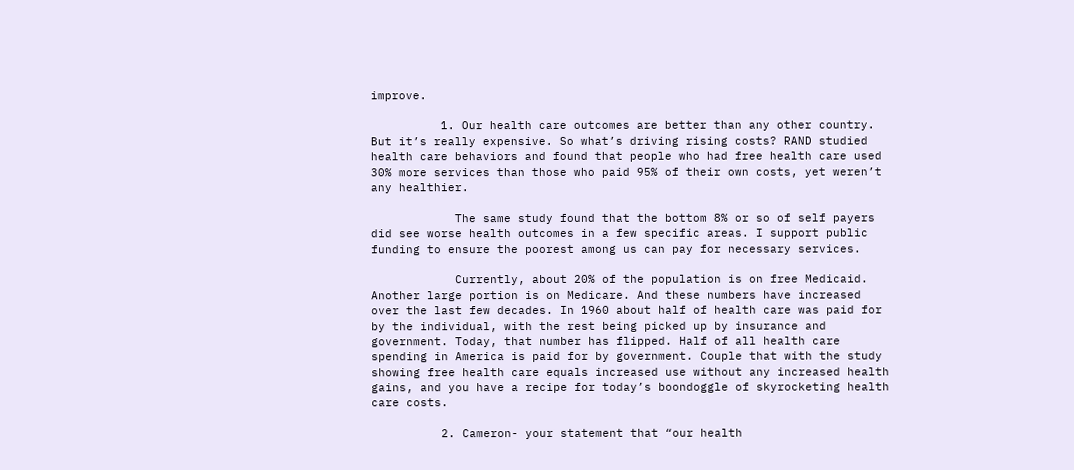improve.

          1. Our health care outcomes are better than any other country. But it’s really expensive. So what’s driving rising costs? RAND studied health care behaviors and found that people who had free health care used 30% more services than those who paid 95% of their own costs, yet weren’t any healthier.

            The same study found that the bottom 8% or so of self payers did see worse health outcomes in a few specific areas. I support public funding to ensure the poorest among us can pay for necessary services.

            Currently, about 20% of the population is on free Medicaid. Another large portion is on Medicare. And these numbers have increased over the last few decades. In 1960 about half of health care was paid for by the individual, with the rest being picked up by insurance and government. Today, that number has flipped. Half of all health care spending in America is paid for by government. Couple that with the study showing free health care equals increased use without any increased health gains, and you have a recipe for today’s boondoggle of skyrocketing health care costs.

          2. Cameron- your statement that “our health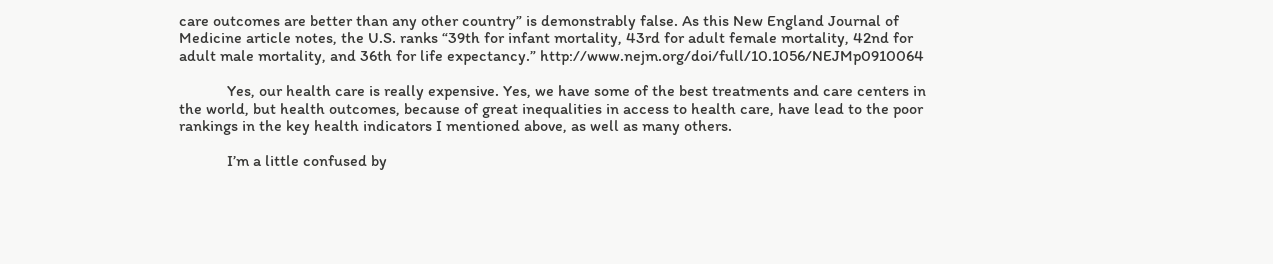care outcomes are better than any other country” is demonstrably false. As this New England Journal of Medicine article notes, the U.S. ranks “39th for infant mortality, 43rd for adult female mortality, 42nd for adult male mortality, and 36th for life expectancy.” http://www.nejm.org/doi/full/10.1056/NEJMp0910064

            Yes, our health care is really expensive. Yes, we have some of the best treatments and care centers in the world, but health outcomes, because of great inequalities in access to health care, have lead to the poor rankings in the key health indicators I mentioned above, as well as many others.

            I’m a little confused by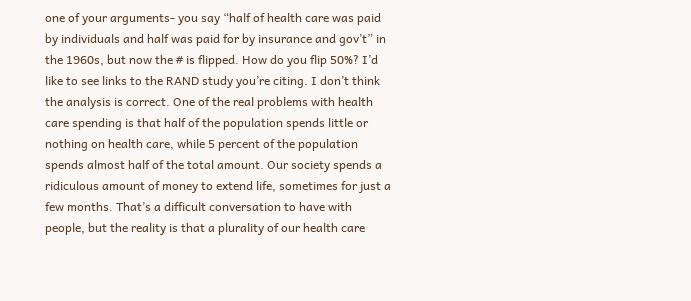one of your arguments- you say “half of health care was paid by individuals and half was paid for by insurance and gov’t” in the 1960s, but now the # is flipped. How do you flip 50%? I’d like to see links to the RAND study you’re citing. I don’t think the analysis is correct. One of the real problems with health care spending is that half of the population spends little or nothing on health care, while 5 percent of the population spends almost half of the total amount. Our society spends a ridiculous amount of money to extend life, sometimes for just a few months. That’s a difficult conversation to have with people, but the reality is that a plurality of our health care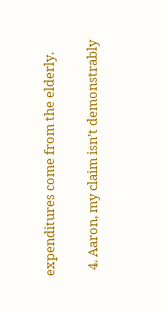expenditures come from the elderly.

  4. Aaron, my claim isn’t demonstrably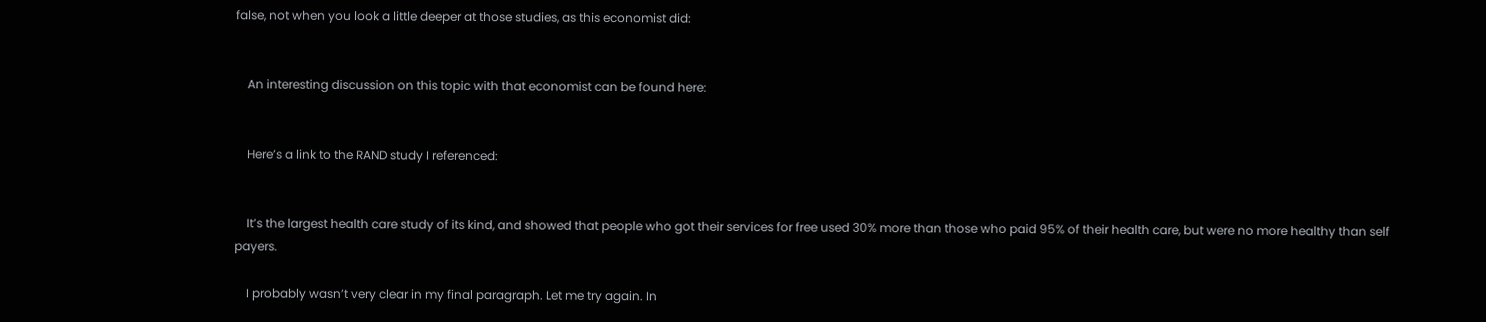false, not when you look a little deeper at those studies, as this economist did:


    An interesting discussion on this topic with that economist can be found here:


    Here’s a link to the RAND study I referenced:


    It’s the largest health care study of its kind, and showed that people who got their services for free used 30% more than those who paid 95% of their health care, but were no more healthy than self payers.

    I probably wasn’t very clear in my final paragraph. Let me try again. In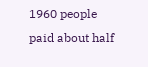1960 people paid about half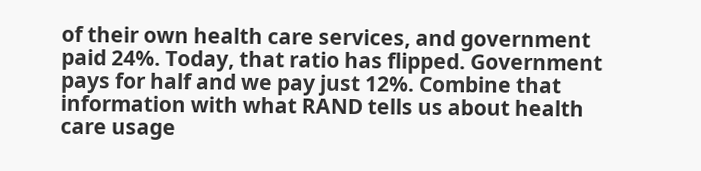of their own health care services, and government paid 24%. Today, that ratio has flipped. Government pays for half and we pay just 12%. Combine that information with what RAND tells us about health care usage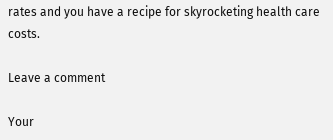rates and you have a recipe for skyrocketing health care costs.

Leave a comment

Your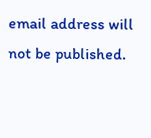email address will not be published.